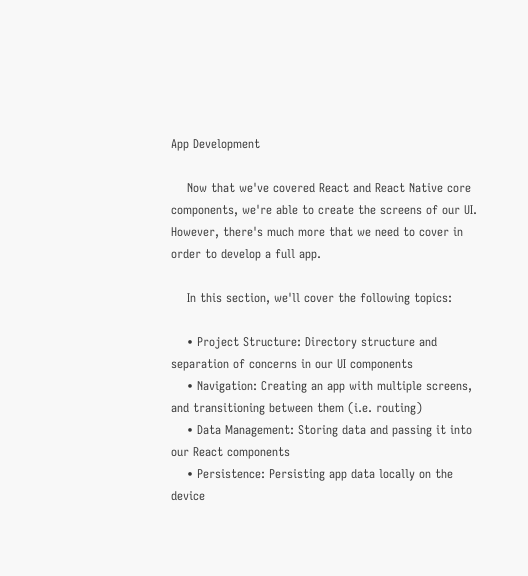App Development

    Now that we've covered React and React Native core components, we're able to create the screens of our UI. However, there's much more that we need to cover in order to develop a full app.

    In this section, we'll cover the following topics:

    • Project Structure: Directory structure and separation of concerns in our UI components
    • Navigation: Creating an app with multiple screens, and transitioning between them (i.e. routing)
    • Data Management: Storing data and passing it into our React components
    • Persistence: Persisting app data locally on the device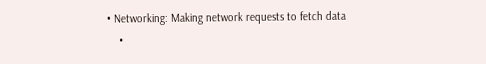• Networking: Making network requests to fetch data
    •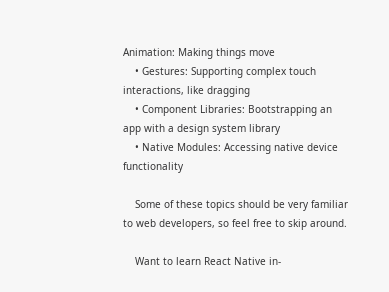Animation: Making things move
    • Gestures: Supporting complex touch interactions, like dragging
    • Component Libraries: Bootstrapping an app with a design system library
    • Native Modules: Accessing native device functionality

    Some of these topics should be very familiar to web developers, so feel free to skip around.

    Want to learn React Native in-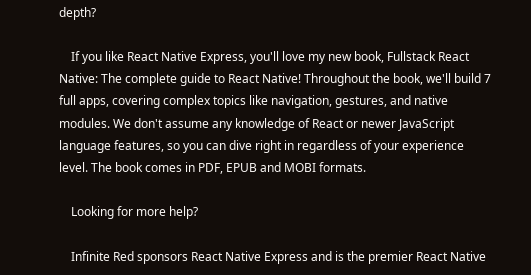depth?

    If you like React Native Express, you'll love my new book, Fullstack React Native: The complete guide to React Native! Throughout the book, we'll build 7 full apps, covering complex topics like navigation, gestures, and native modules. We don't assume any knowledge of React or newer JavaScript language features, so you can dive right in regardless of your experience level. The book comes in PDF, EPUB and MOBI formats.

    Looking for more help?

    Infinite Red sponsors React Native Express and is the premier React Native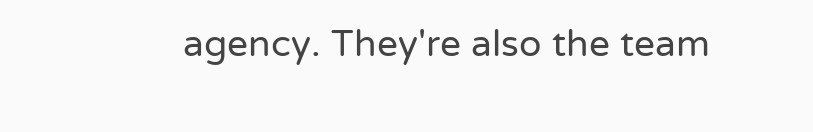agency. They're also the team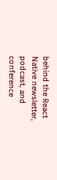behind the React Native newsletter, podcast, and conference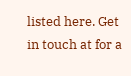listed here. Get in touch at for a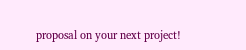proposal on your next project!